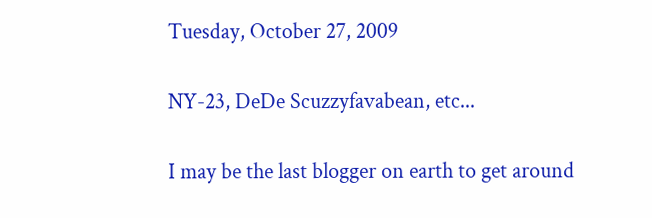Tuesday, October 27, 2009

NY-23, DeDe Scuzzyfavabean, etc...

I may be the last blogger on earth to get around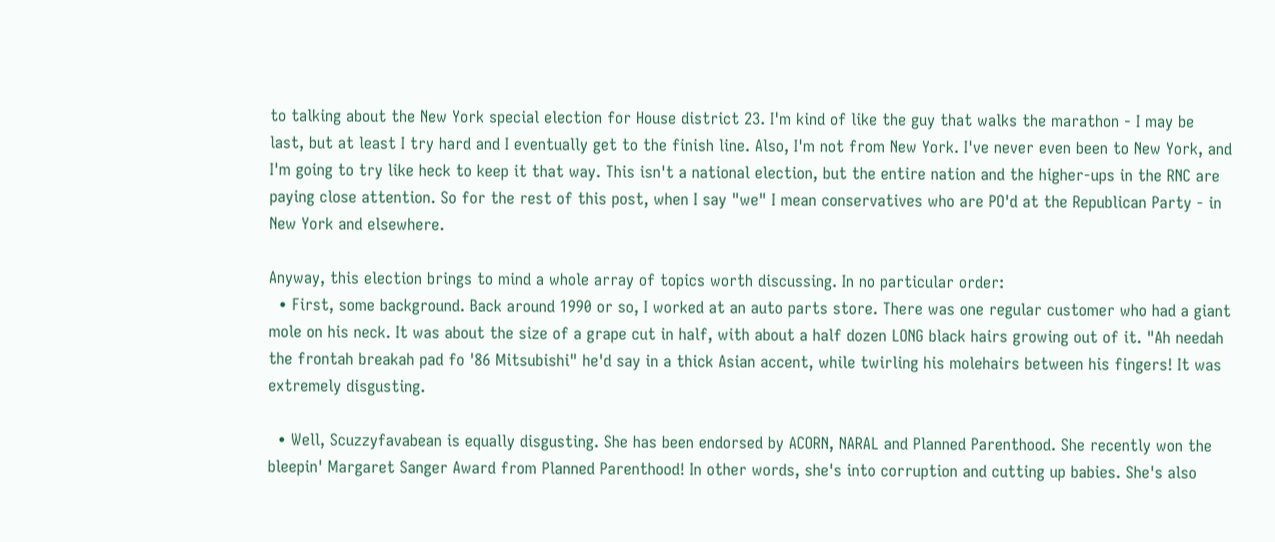to talking about the New York special election for House district 23. I'm kind of like the guy that walks the marathon - I may be last, but at least I try hard and I eventually get to the finish line. Also, I'm not from New York. I've never even been to New York, and I'm going to try like heck to keep it that way. This isn't a national election, but the entire nation and the higher-ups in the RNC are paying close attention. So for the rest of this post, when I say "we" I mean conservatives who are PO'd at the Republican Party - in New York and elsewhere.

Anyway, this election brings to mind a whole array of topics worth discussing. In no particular order:
  • First, some background. Back around 1990 or so, I worked at an auto parts store. There was one regular customer who had a giant mole on his neck. It was about the size of a grape cut in half, with about a half dozen LONG black hairs growing out of it. "Ah needah the frontah breakah pad fo '86 Mitsubishi" he'd say in a thick Asian accent, while twirling his molehairs between his fingers! It was extremely disgusting.

  • Well, Scuzzyfavabean is equally disgusting. She has been endorsed by ACORN, NARAL and Planned Parenthood. She recently won the bleepin' Margaret Sanger Award from Planned Parenthood! In other words, she's into corruption and cutting up babies. She's also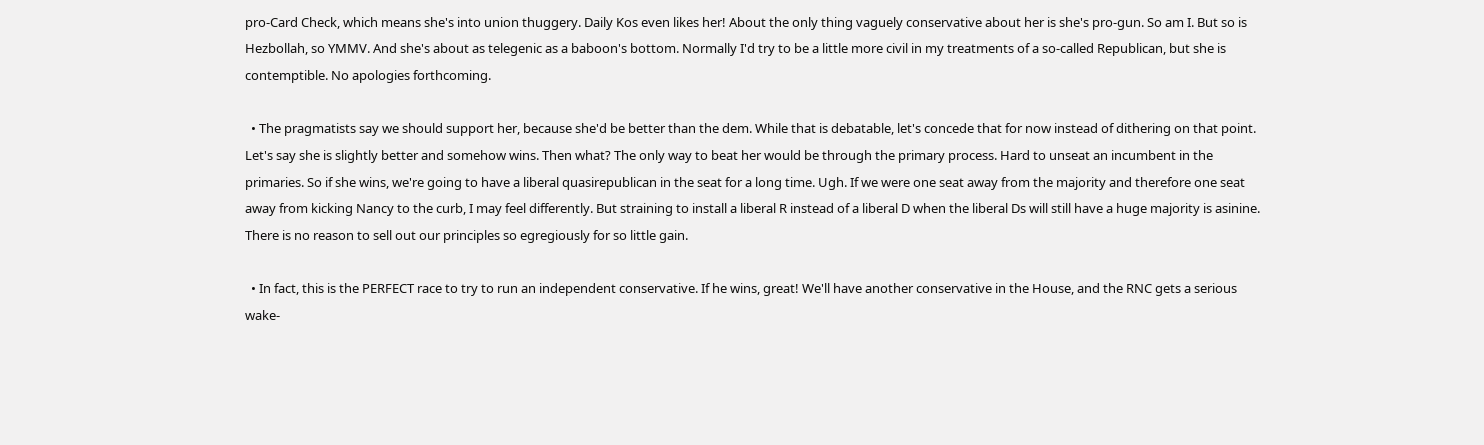pro-Card Check, which means she's into union thuggery. Daily Kos even likes her! About the only thing vaguely conservative about her is she's pro-gun. So am I. But so is Hezbollah, so YMMV. And she's about as telegenic as a baboon's bottom. Normally I'd try to be a little more civil in my treatments of a so-called Republican, but she is contemptible. No apologies forthcoming.

  • The pragmatists say we should support her, because she'd be better than the dem. While that is debatable, let's concede that for now instead of dithering on that point. Let's say she is slightly better and somehow wins. Then what? The only way to beat her would be through the primary process. Hard to unseat an incumbent in the primaries. So if she wins, we're going to have a liberal quasirepublican in the seat for a long time. Ugh. If we were one seat away from the majority and therefore one seat away from kicking Nancy to the curb, I may feel differently. But straining to install a liberal R instead of a liberal D when the liberal Ds will still have a huge majority is asinine. There is no reason to sell out our principles so egregiously for so little gain.

  • In fact, this is the PERFECT race to try to run an independent conservative. If he wins, great! We'll have another conservative in the House, and the RNC gets a serious wake-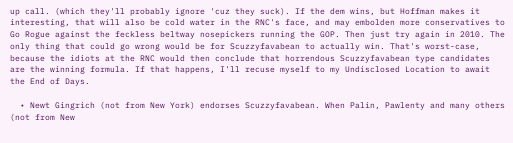up call. (which they'll probably ignore 'cuz they suck). If the dem wins, but Hoffman makes it interesting, that will also be cold water in the RNC's face, and may embolden more conservatives to Go Rogue against the feckless beltway nosepickers running the GOP. Then just try again in 2010. The only thing that could go wrong would be for Scuzzyfavabean to actually win. That's worst-case, because the idiots at the RNC would then conclude that horrendous Scuzzyfavabean type candidates are the winning formula. If that happens, I'll recuse myself to my Undisclosed Location to await the End of Days.

  • Newt Gingrich (not from New York) endorses Scuzzyfavabean. When Palin, Pawlenty and many others (not from New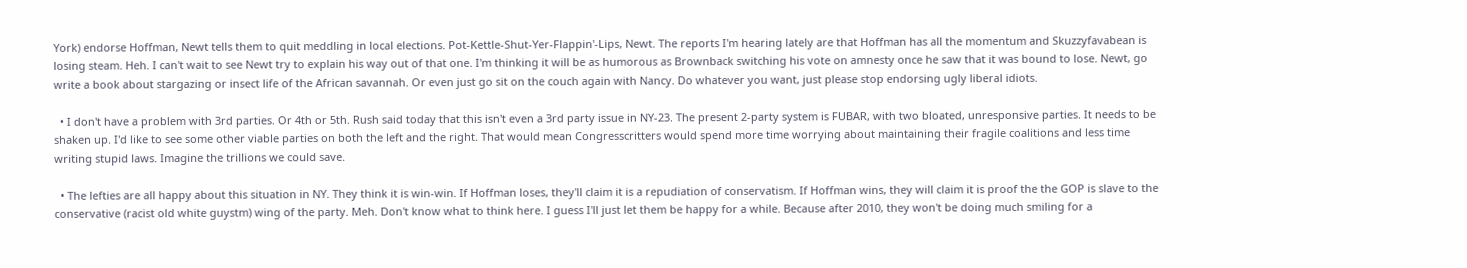York) endorse Hoffman, Newt tells them to quit meddling in local elections. Pot-Kettle-Shut-Yer-Flappin'-Lips, Newt. The reports I'm hearing lately are that Hoffman has all the momentum and Skuzzyfavabean is losing steam. Heh. I can't wait to see Newt try to explain his way out of that one. I'm thinking it will be as humorous as Brownback switching his vote on amnesty once he saw that it was bound to lose. Newt, go write a book about stargazing or insect life of the African savannah. Or even just go sit on the couch again with Nancy. Do whatever you want, just please stop endorsing ugly liberal idiots.

  • I don't have a problem with 3rd parties. Or 4th or 5th. Rush said today that this isn't even a 3rd party issue in NY-23. The present 2-party system is FUBAR, with two bloated, unresponsive parties. It needs to be shaken up. I'd like to see some other viable parties on both the left and the right. That would mean Congresscritters would spend more time worrying about maintaining their fragile coalitions and less time writing stupid laws. Imagine the trillions we could save.

  • The lefties are all happy about this situation in NY. They think it is win-win. If Hoffman loses, they'll claim it is a repudiation of conservatism. If Hoffman wins, they will claim it is proof the the GOP is slave to the conservative (racist old white guystm) wing of the party. Meh. Don't know what to think here. I guess I'll just let them be happy for a while. Because after 2010, they won't be doing much smiling for a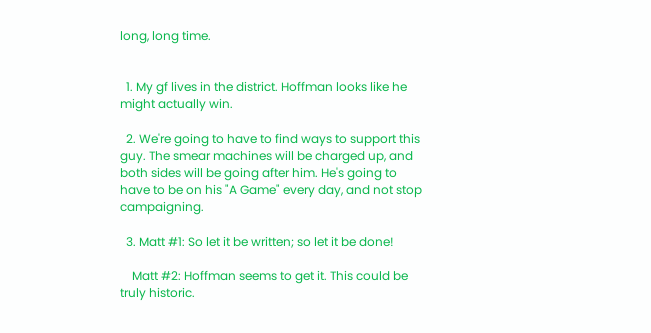long, long time.


  1. My gf lives in the district. Hoffman looks like he might actually win.

  2. We're going to have to find ways to support this guy. The smear machines will be charged up, and both sides will be going after him. He's going to have to be on his "A Game" every day, and not stop campaigning.

  3. Matt #1: So let it be written; so let it be done!

    Matt #2: Hoffman seems to get it. This could be truly historic.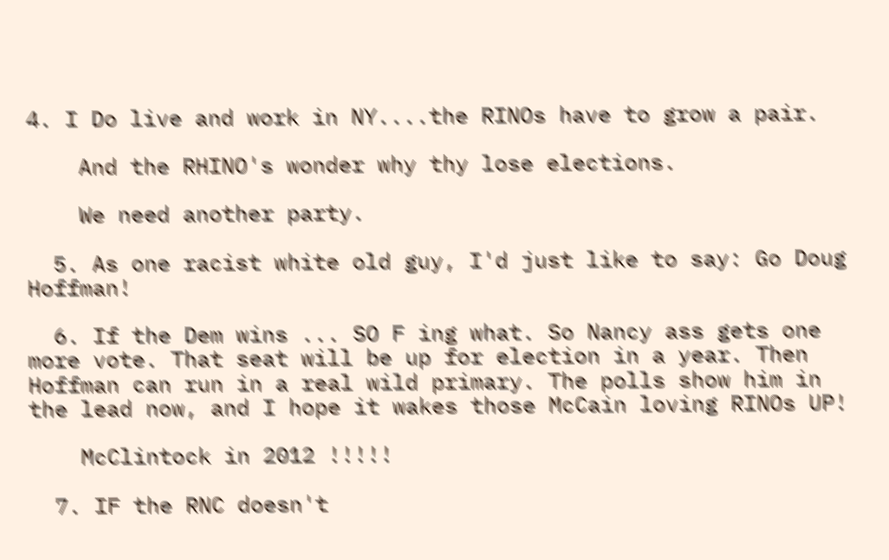4. I Do live and work in NY....the RINOs have to grow a pair.

    And the RHINO's wonder why thy lose elections.

    We need another party.

  5. As one racist white old guy, I'd just like to say: Go Doug Hoffman!

  6. If the Dem wins ... SO F ing what. So Nancy ass gets one more vote. That seat will be up for election in a year. Then Hoffman can run in a real wild primary. The polls show him in the lead now, and I hope it wakes those McCain loving RINOs UP!

    McClintock in 2012 !!!!!

  7. IF the RNC doesn't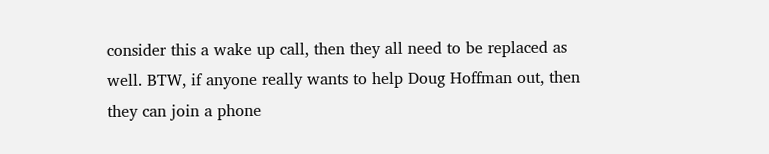consider this a wake up call, then they all need to be replaced as well. BTW, if anyone really wants to help Doug Hoffman out, then they can join a phone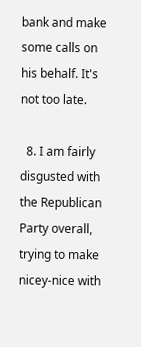bank and make some calls on his behalf. It's not too late.

  8. I am fairly disgusted with the Republican Party overall, trying to make nicey-nice with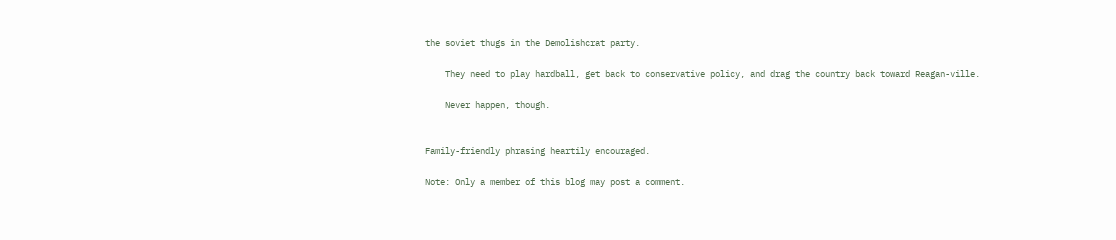the soviet thugs in the Demolishcrat party.

    They need to play hardball, get back to conservative policy, and drag the country back toward Reagan-ville.

    Never happen, though.


Family-friendly phrasing heartily encouraged.

Note: Only a member of this blog may post a comment.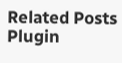Related Posts Plugin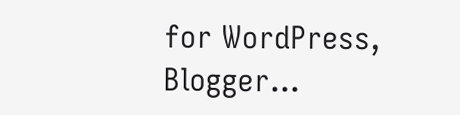for WordPress, Blogger...